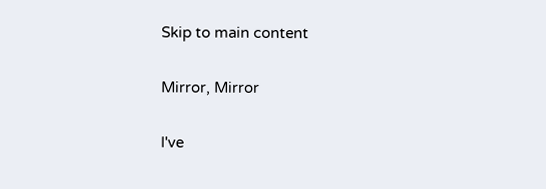Skip to main content

Mirror, Mirror

I've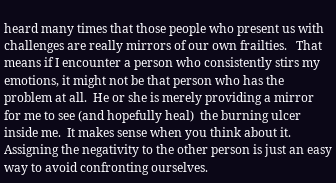heard many times that those people who present us with challenges are really mirrors of our own frailties.   That means if I encounter a person who consistently stirs my emotions, it might not be that person who has the problem at all.  He or she is merely providing a mirror for me to see (and hopefully heal)  the burning ulcer inside me.  It makes sense when you think about it.  Assigning the negativity to the other person is just an easy way to avoid confronting ourselves.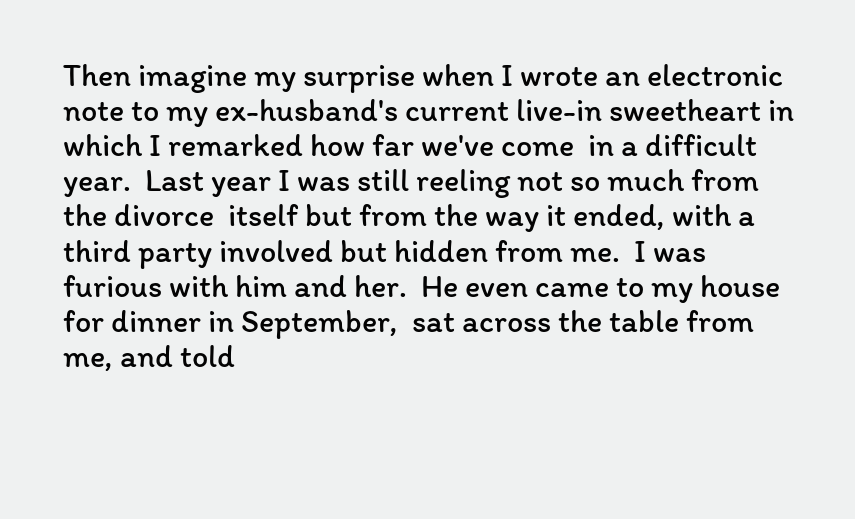Then imagine my surprise when I wrote an electronic note to my ex-husband's current live-in sweetheart in which I remarked how far we've come  in a difficult year.  Last year I was still reeling not so much from the divorce  itself but from the way it ended, with a third party involved but hidden from me.  I was furious with him and her.  He even came to my house for dinner in September,  sat across the table from  me, and told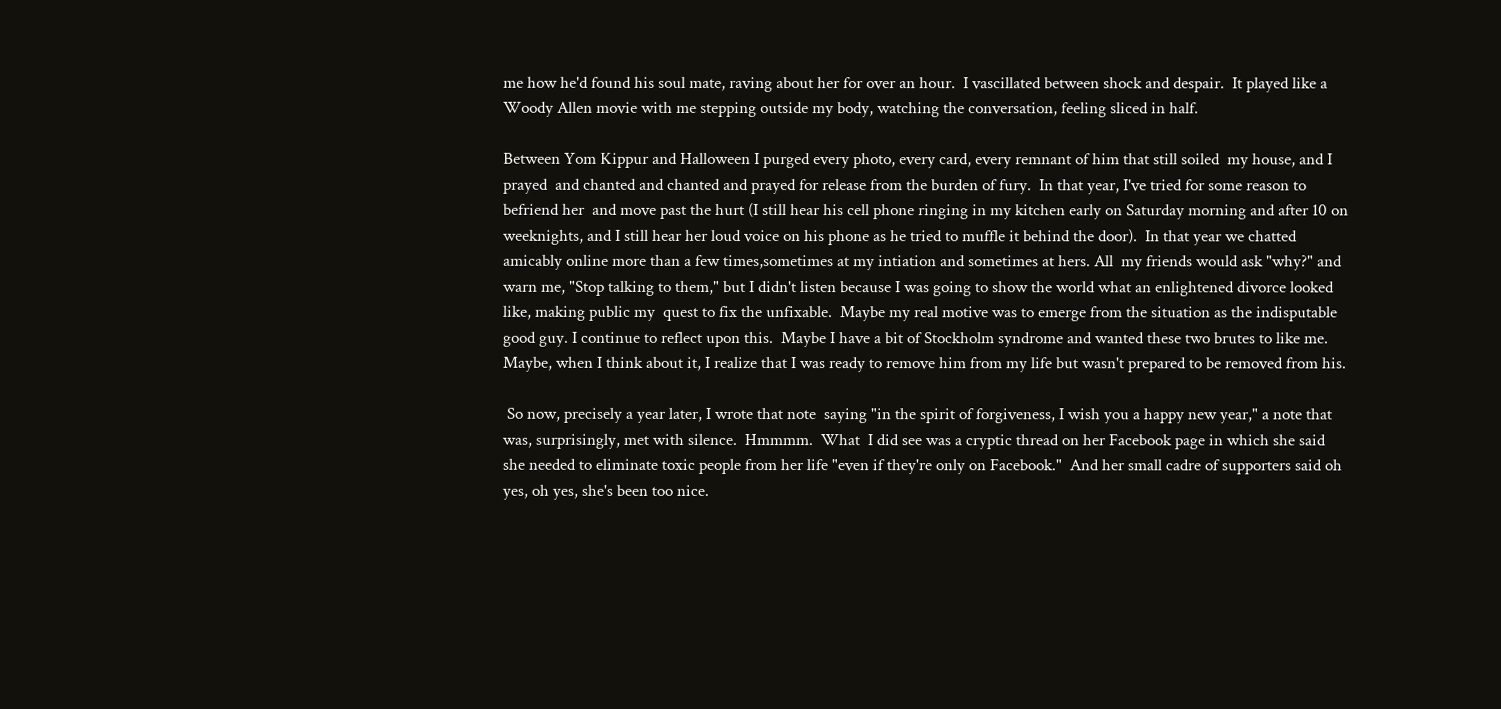me how he'd found his soul mate, raving about her for over an hour.  I vascillated between shock and despair.  It played like a  Woody Allen movie with me stepping outside my body, watching the conversation, feeling sliced in half.

Between Yom Kippur and Halloween I purged every photo, every card, every remnant of him that still soiled  my house, and I prayed  and chanted and chanted and prayed for release from the burden of fury.  In that year, I've tried for some reason to befriend her  and move past the hurt (I still hear his cell phone ringing in my kitchen early on Saturday morning and after 10 on weeknights, and I still hear her loud voice on his phone as he tried to muffle it behind the door).  In that year we chatted amicably online more than a few times,sometimes at my intiation and sometimes at hers. All  my friends would ask "why?" and warn me, "Stop talking to them," but I didn't listen because I was going to show the world what an enlightened divorce looked like, making public my  quest to fix the unfixable.  Maybe my real motive was to emerge from the situation as the indisputable good guy. I continue to reflect upon this.  Maybe I have a bit of Stockholm syndrome and wanted these two brutes to like me.  Maybe, when I think about it, I realize that I was ready to remove him from my life but wasn't prepared to be removed from his.

 So now, precisely a year later, I wrote that note  saying "in the spirit of forgiveness, I wish you a happy new year," a note that was, surprisingly, met with silence.  Hmmmm.  What  I did see was a cryptic thread on her Facebook page in which she said she needed to eliminate toxic people from her life "even if they're only on Facebook."  And her small cadre of supporters said oh yes, oh yes, she's been too nice.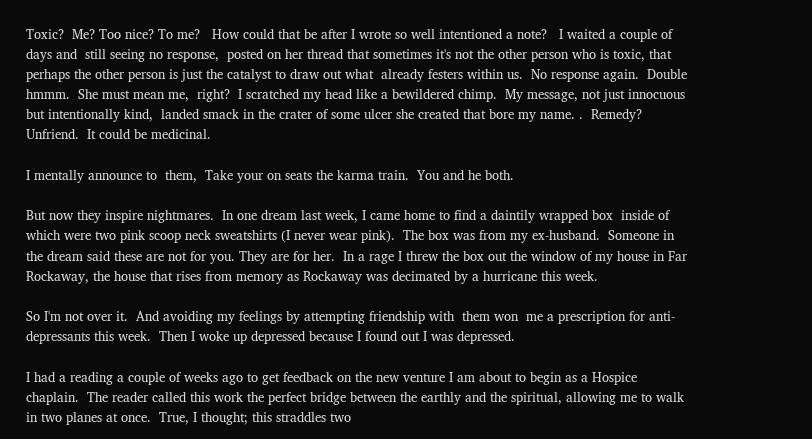Toxic?  Me? Too nice? To me?   How could that be after I wrote so well intentioned a note?   I waited a couple of days and  still seeing no response,  posted on her thread that sometimes it's not the other person who is toxic, that perhaps the other person is just the catalyst to draw out what  already festers within us.  No response again.  Double hmmm.  She must mean me,  right?  I scratched my head like a bewildered chimp.  My message, not just innocuous but intentionally kind,  landed smack in the crater of some ulcer she created that bore my name. .  Remedy? Unfriend.  It could be medicinal.

I mentally announce to  them,  Take your on seats the karma train.  You and he both.

But now they inspire nightmares.  In one dream last week, I came home to find a daintily wrapped box  inside of which were two pink scoop neck sweatshirts (I never wear pink).  The box was from my ex-husband.  Someone in the dream said these are not for you. They are for her.  In a rage I threw the box out the window of my house in Far Rockaway, the house that rises from memory as Rockaway was decimated by a hurricane this week.

So I'm not over it.  And avoiding my feelings by attempting friendship with  them won  me a prescription for anti-depressants this week.  Then I woke up depressed because I found out I was depressed.

I had a reading a couple of weeks ago to get feedback on the new venture I am about to begin as a Hospice chaplain.  The reader called this work the perfect bridge between the earthly and the spiritual, allowing me to walk in two planes at once.  True, I thought; this straddles two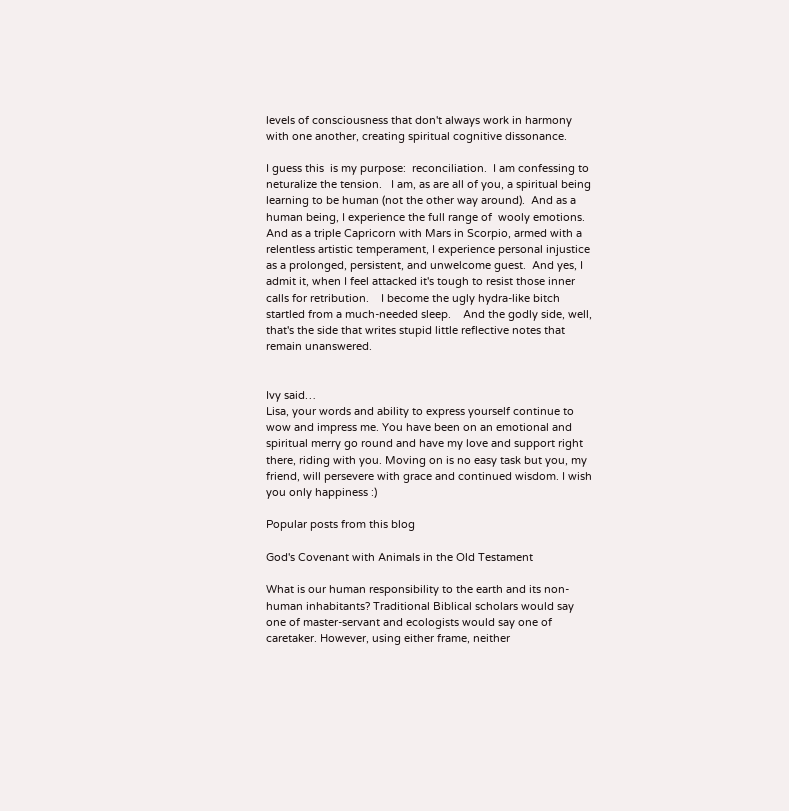levels of consciousness that don't always work in harmony with one another, creating spiritual cognitive dissonance.

I guess this  is my purpose:  reconciliation.  I am confessing to neturalize the tension.   I am, as are all of you, a spiritual being learning to be human (not the other way around).  And as a human being, I experience the full range of  wooly emotions.  And as a triple Capricorn with Mars in Scorpio, armed with a relentless artistic temperament, I experience personal injustice as a prolonged, persistent, and unwelcome guest.  And yes, I admit it, when I feel attacked it's tough to resist those inner calls for retribution.    I become the ugly hydra-like bitch startled from a much-needed sleep.    And the godly side, well, that's the side that writes stupid little reflective notes that remain unanswered.


Ivy said…
Lisa, your words and ability to express yourself continue to wow and impress me. You have been on an emotional and spiritual merry go round and have my love and support right there, riding with you. Moving on is no easy task but you, my friend, will persevere with grace and continued wisdom. I wish you only happiness :)

Popular posts from this blog

God's Covenant with Animals in the Old Testament

What is our human responsibility to the earth and its non-human inhabitants? Traditional Biblical scholars would say one of master-servant and ecologists would say one of caretaker. However, using either frame, neither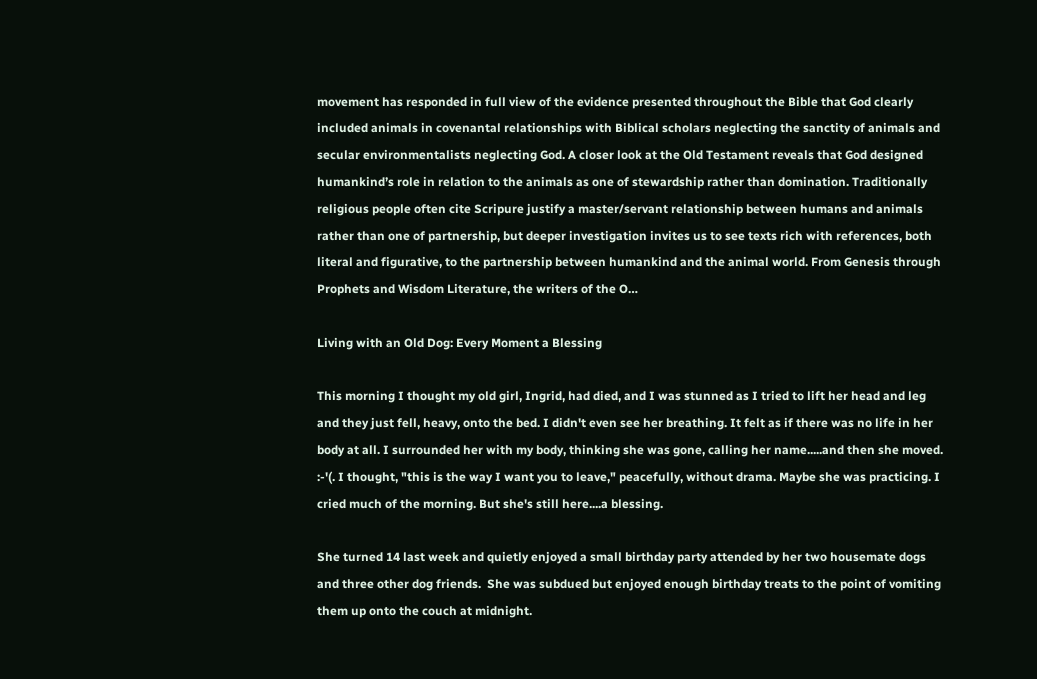movement has responded in full view of the evidence presented throughout the Bible that God clearly included animals in covenantal relationships with Biblical scholars neglecting the sanctity of animals and secular environmentalists neglecting God. A closer look at the Old Testament reveals that God designed humankind’s role in relation to the animals as one of stewardship rather than domination. Traditionally religious people often cite Scripure justify a master/servant relationship between humans and animals rather than one of partnership, but deeper investigation invites us to see texts rich with references, both literal and figurative, to the partnership between humankind and the animal world. From Genesis through Prophets and Wisdom Literature, the writers of the O…

Living with an Old Dog: Every Moment a Blessing

This morning I thought my old girl, Ingrid, had died, and I was stunned as I tried to lift her head and leg and they just fell, heavy, onto the bed. I didn't even see her breathing. It felt as if there was no life in her body at all. I surrounded her with my body, thinking she was gone, calling her name.....and then she moved. :-'(. I thought, "this is the way I want you to leave," peacefully, without drama. Maybe she was practicing. I cried much of the morning. But she's still here....a blessing.

She turned 14 last week and quietly enjoyed a small birthday party attended by her two housemate dogs and three other dog friends.  She was subdued but enjoyed enough birthday treats to the point of vomiting them up onto the couch at midnight.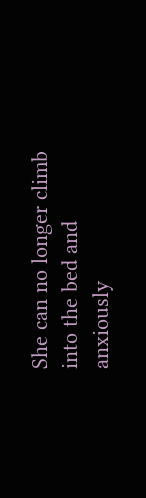She can no longer climb into the bed and anxiously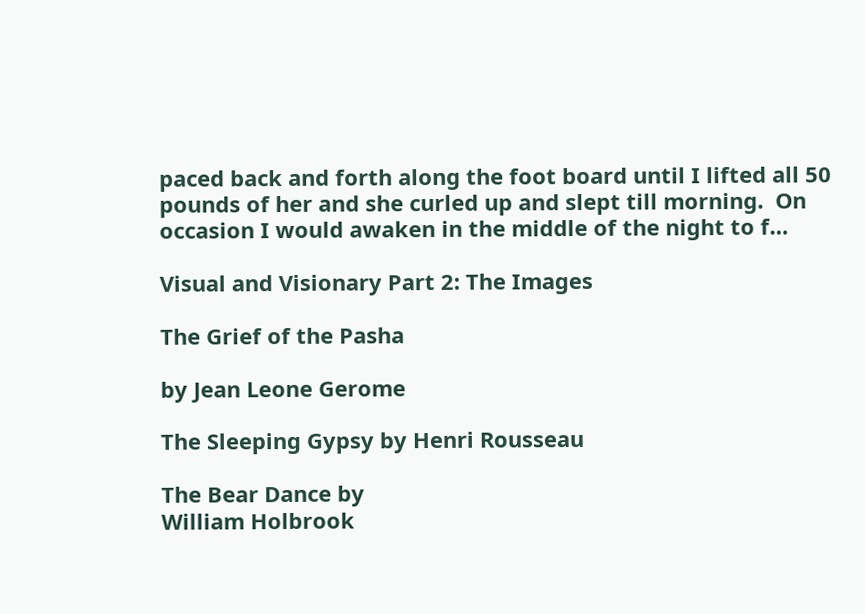paced back and forth along the foot board until I lifted all 50 pounds of her and she curled up and slept till morning.  On occasion I would awaken in the middle of the night to f…

Visual and Visionary Part 2: The Images

The Grief of the Pasha

by Jean Leone Gerome

The Sleeping Gypsy by Henri Rousseau

The Bear Dance by
William Holbrook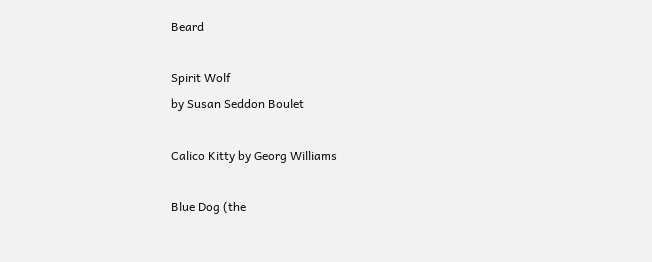Beard

Spirit Wolf
by Susan Seddon Boulet

Calico Kitty by Georg Williams

Blue Dog (the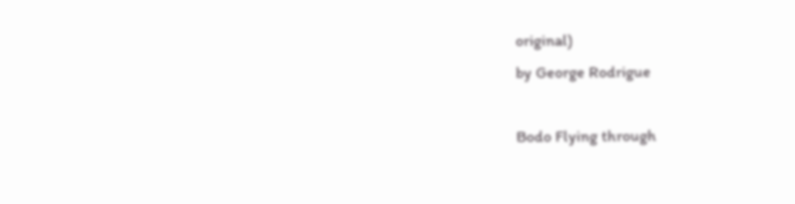original)
by George Rodrigue

Bodo Flying through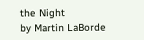the Night
by Martin LaBorde